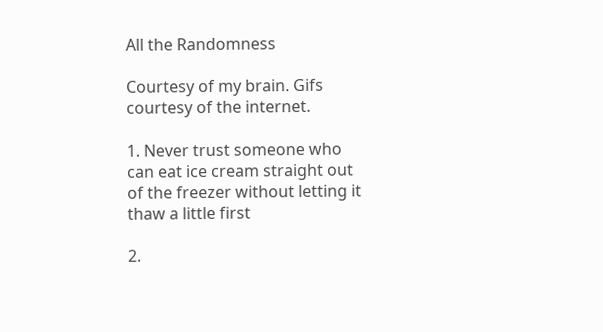All the Randomness

Courtesy of my brain. Gifs courtesy of the internet.

1. Never trust someone who can eat ice cream straight out of the freezer without letting it thaw a little first

2.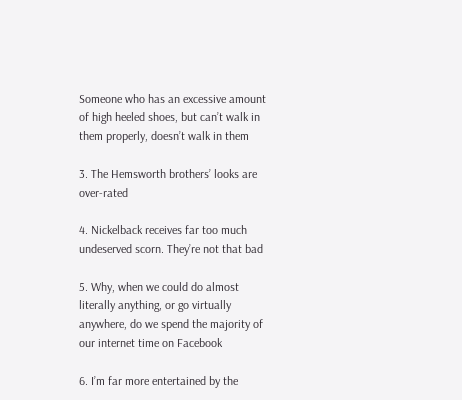Someone who has an excessive amount of high heeled shoes, but can’t walk in them properly, doesn’t walk in them

3. The Hemsworth brothers’ looks are over-rated

4. Nickelback receives far too much undeserved scorn. They’re not that bad

5. Why, when we could do almost literally anything, or go virtually anywhere, do we spend the majority of our internet time on Facebook

6. I’m far more entertained by the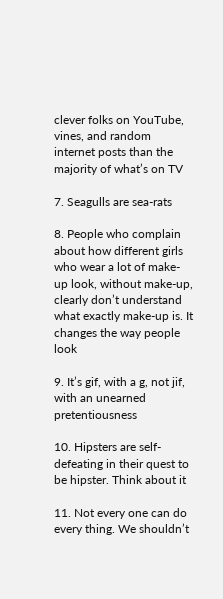clever folks on YouTube, vines, and random internet posts than the majority of what’s on TV

7. Seagulls are sea-rats

8. People who complain about how different girls who wear a lot of make-up look, without make-up, clearly don’t understand what exactly make-up is. It changes the way people look

9. It’s gif, with a g, not jif, with an unearned pretentiousness

10. Hipsters are self-defeating in their quest to be hipster. Think about it

11. Not every one can do every thing. We shouldn’t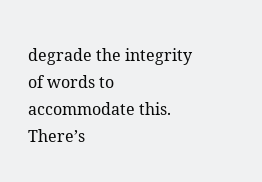degrade the integrity of words to accommodate this. There’s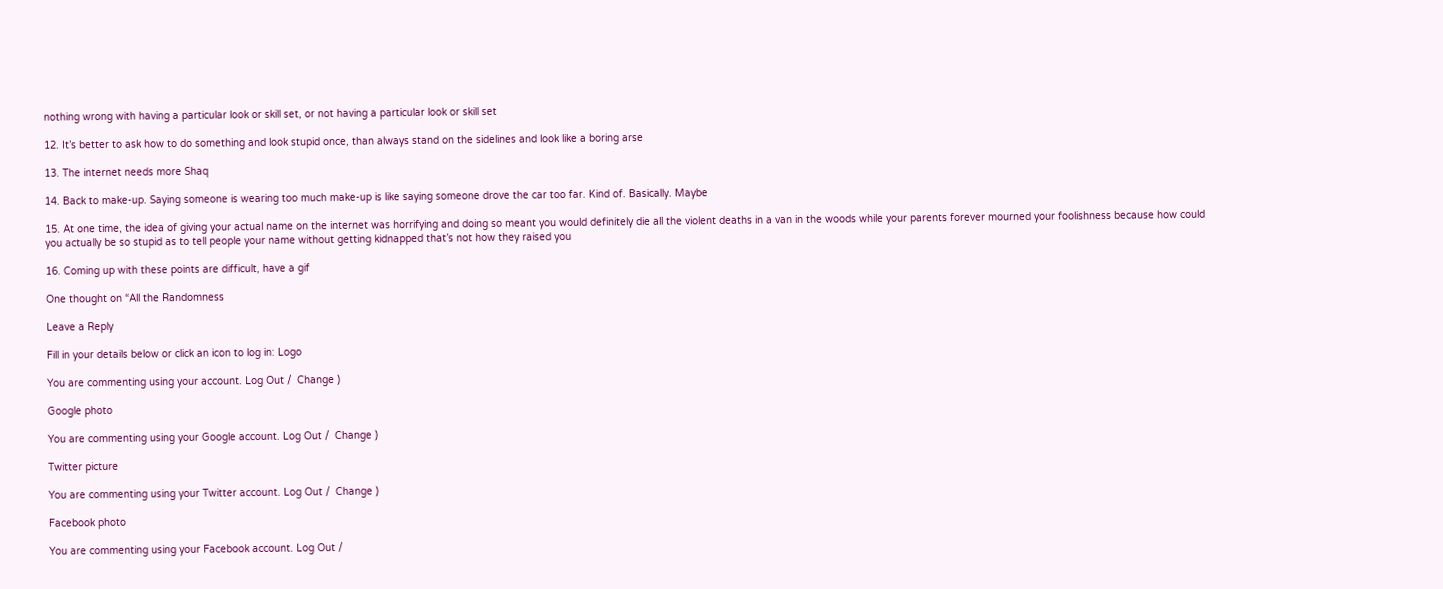nothing wrong with having a particular look or skill set, or not having a particular look or skill set

12. It’s better to ask how to do something and look stupid once, than always stand on the sidelines and look like a boring arse

13. The internet needs more Shaq

14. Back to make-up. Saying someone is wearing too much make-up is like saying someone drove the car too far. Kind of. Basically. Maybe

15. At one time, the idea of giving your actual name on the internet was horrifying and doing so meant you would definitely die all the violent deaths in a van in the woods while your parents forever mourned your foolishness because how could you actually be so stupid as to tell people your name without getting kidnapped that’s not how they raised you

16. Coming up with these points are difficult, have a gif

One thought on “All the Randomness

Leave a Reply

Fill in your details below or click an icon to log in: Logo

You are commenting using your account. Log Out /  Change )

Google photo

You are commenting using your Google account. Log Out /  Change )

Twitter picture

You are commenting using your Twitter account. Log Out /  Change )

Facebook photo

You are commenting using your Facebook account. Log Out /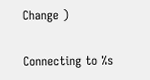Change )

Connecting to %s